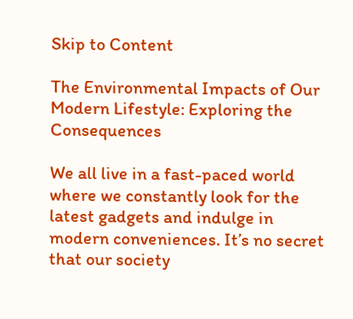Skip to Content

The Environmental Impacts of Our Modern Lifestyle: Exploring the Consequences

We all live in a fast-paced world where we constantly look for the latest gadgets and indulge in modern conveniences. It’s no secret that our society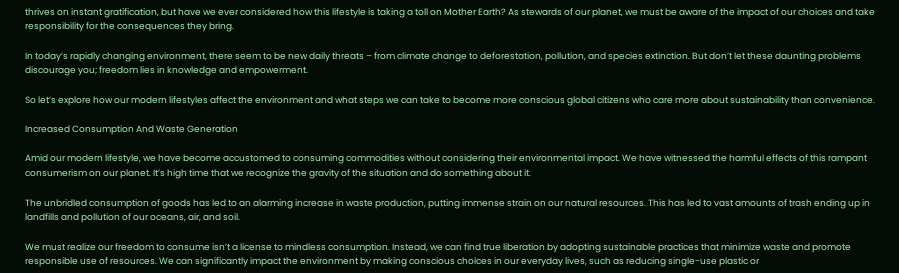thrives on instant gratification, but have we ever considered how this lifestyle is taking a toll on Mother Earth? As stewards of our planet, we must be aware of the impact of our choices and take responsibility for the consequences they bring.

In today’s rapidly changing environment, there seem to be new daily threats – from climate change to deforestation, pollution, and species extinction. But don’t let these daunting problems discourage you; freedom lies in knowledge and empowerment.

So let’s explore how our modern lifestyles affect the environment and what steps we can take to become more conscious global citizens who care more about sustainability than convenience.

Increased Consumption And Waste Generation

Amid our modern lifestyle, we have become accustomed to consuming commodities without considering their environmental impact. We have witnessed the harmful effects of this rampant consumerism on our planet. It’s high time that we recognize the gravity of the situation and do something about it.

The unbridled consumption of goods has led to an alarming increase in waste production, putting immense strain on our natural resources. This has led to vast amounts of trash ending up in landfills and pollution of our oceans, air, and soil.

We must realize our freedom to consume isn’t a license to mindless consumption. Instead, we can find true liberation by adopting sustainable practices that minimize waste and promote responsible use of resources. We can significantly impact the environment by making conscious choices in our everyday lives, such as reducing single-use plastic or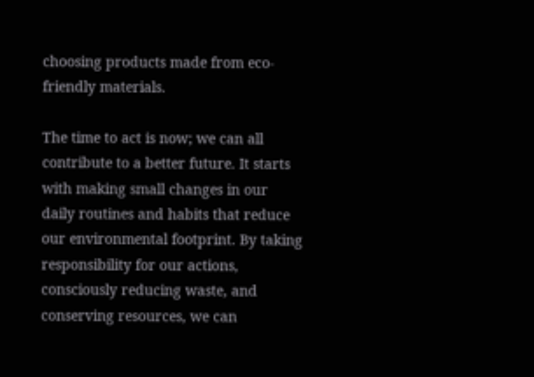choosing products made from eco-friendly materials.

The time to act is now; we can all contribute to a better future. It starts with making small changes in our daily routines and habits that reduce our environmental footprint. By taking responsibility for our actions, consciously reducing waste, and conserving resources, we can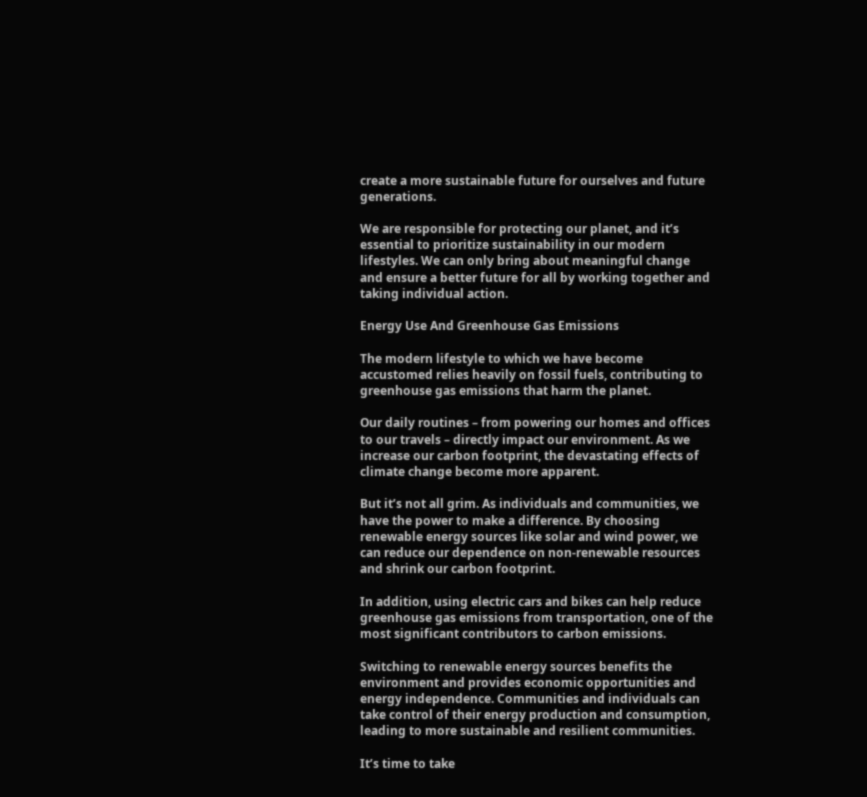create a more sustainable future for ourselves and future generations.

We are responsible for protecting our planet, and it’s essential to prioritize sustainability in our modern lifestyles. We can only bring about meaningful change and ensure a better future for all by working together and taking individual action.

Energy Use And Greenhouse Gas Emissions

The modern lifestyle to which we have become accustomed relies heavily on fossil fuels, contributing to greenhouse gas emissions that harm the planet.

Our daily routines – from powering our homes and offices to our travels – directly impact our environment. As we increase our carbon footprint, the devastating effects of climate change become more apparent.

But it’s not all grim. As individuals and communities, we have the power to make a difference. By choosing renewable energy sources like solar and wind power, we can reduce our dependence on non-renewable resources and shrink our carbon footprint.

In addition, using electric cars and bikes can help reduce greenhouse gas emissions from transportation, one of the most significant contributors to carbon emissions.

Switching to renewable energy sources benefits the environment and provides economic opportunities and energy independence. Communities and individuals can take control of their energy production and consumption, leading to more sustainable and resilient communities.

It’s time to take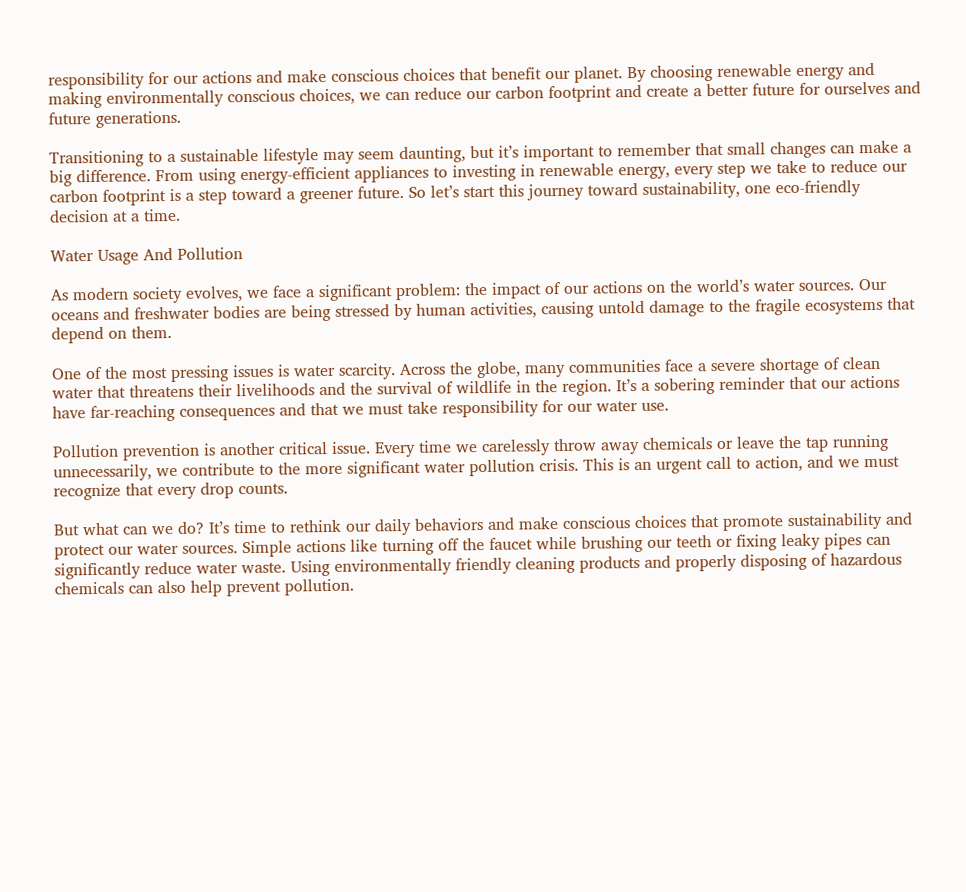responsibility for our actions and make conscious choices that benefit our planet. By choosing renewable energy and making environmentally conscious choices, we can reduce our carbon footprint and create a better future for ourselves and future generations.

Transitioning to a sustainable lifestyle may seem daunting, but it’s important to remember that small changes can make a big difference. From using energy-efficient appliances to investing in renewable energy, every step we take to reduce our carbon footprint is a step toward a greener future. So let’s start this journey toward sustainability, one eco-friendly decision at a time.

Water Usage And Pollution

As modern society evolves, we face a significant problem: the impact of our actions on the world’s water sources. Our oceans and freshwater bodies are being stressed by human activities, causing untold damage to the fragile ecosystems that depend on them.

One of the most pressing issues is water scarcity. Across the globe, many communities face a severe shortage of clean water that threatens their livelihoods and the survival of wildlife in the region. It’s a sobering reminder that our actions have far-reaching consequences and that we must take responsibility for our water use.

Pollution prevention is another critical issue. Every time we carelessly throw away chemicals or leave the tap running unnecessarily, we contribute to the more significant water pollution crisis. This is an urgent call to action, and we must recognize that every drop counts.

But what can we do? It’s time to rethink our daily behaviors and make conscious choices that promote sustainability and protect our water sources. Simple actions like turning off the faucet while brushing our teeth or fixing leaky pipes can significantly reduce water waste. Using environmentally friendly cleaning products and properly disposing of hazardous chemicals can also help prevent pollution.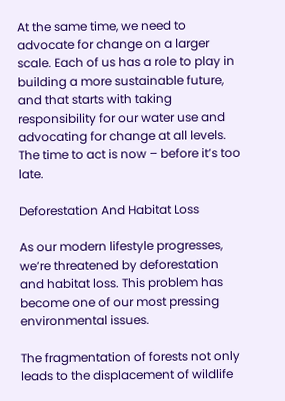At the same time, we need to advocate for change on a larger scale. Each of us has a role to play in building a more sustainable future, and that starts with taking responsibility for our water use and advocating for change at all levels. The time to act is now – before it’s too late.

Deforestation And Habitat Loss

As our modern lifestyle progresses, we’re threatened by deforestation and habitat loss. This problem has become one of our most pressing environmental issues.

The fragmentation of forests not only leads to the displacement of wildlife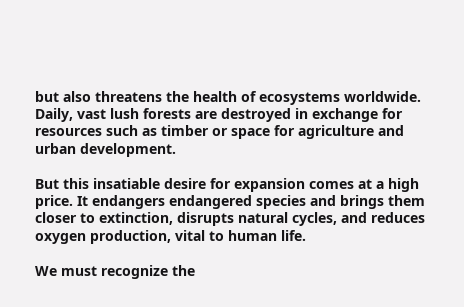but also threatens the health of ecosystems worldwide. Daily, vast lush forests are destroyed in exchange for resources such as timber or space for agriculture and urban development.

But this insatiable desire for expansion comes at a high price. It endangers endangered species and brings them closer to extinction, disrupts natural cycles, and reduces oxygen production, vital to human life.

We must recognize the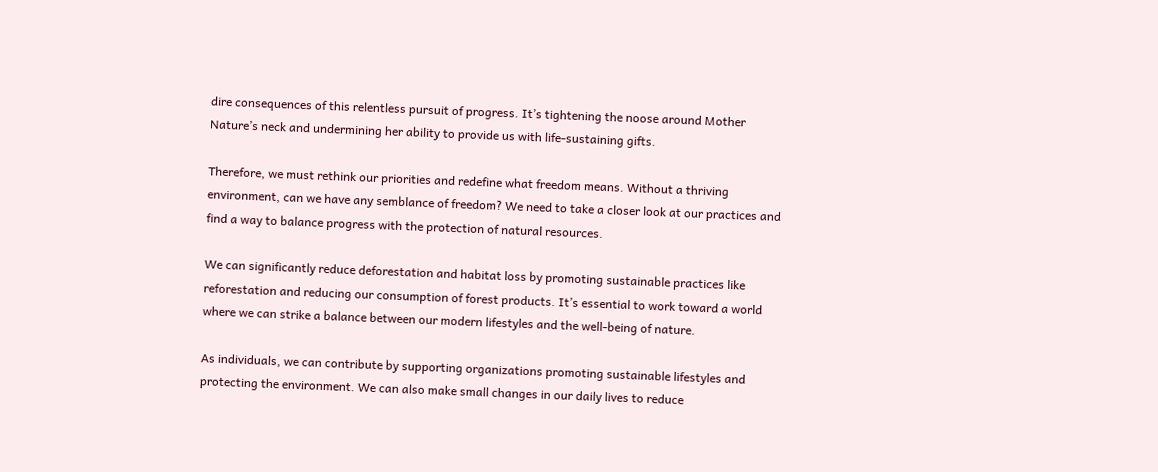dire consequences of this relentless pursuit of progress. It’s tightening the noose around Mother Nature’s neck and undermining her ability to provide us with life-sustaining gifts.

Therefore, we must rethink our priorities and redefine what freedom means. Without a thriving environment, can we have any semblance of freedom? We need to take a closer look at our practices and find a way to balance progress with the protection of natural resources.

We can significantly reduce deforestation and habitat loss by promoting sustainable practices like reforestation and reducing our consumption of forest products. It’s essential to work toward a world where we can strike a balance between our modern lifestyles and the well-being of nature.

As individuals, we can contribute by supporting organizations promoting sustainable lifestyles and protecting the environment. We can also make small changes in our daily lives to reduce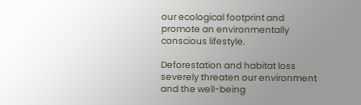our ecological footprint and promote an environmentally conscious lifestyle.

Deforestation and habitat loss severely threaten our environment and the well-being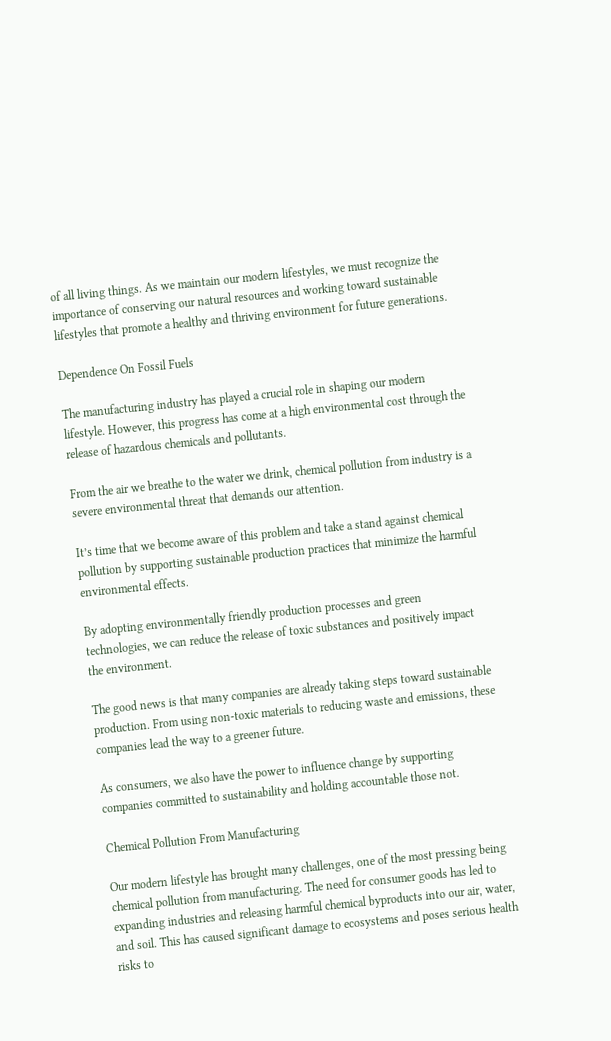of all living things. As we maintain our modern lifestyles, we must recognize the importance of conserving our natural resources and working toward sustainable lifestyles that promote a healthy and thriving environment for future generations.

Dependence On Fossil Fuels

The manufacturing industry has played a crucial role in shaping our modern lifestyle. However, this progress has come at a high environmental cost through the release of hazardous chemicals and pollutants.

From the air we breathe to the water we drink, chemical pollution from industry is a severe environmental threat that demands our attention.

It’s time that we become aware of this problem and take a stand against chemical pollution by supporting sustainable production practices that minimize the harmful environmental effects.

By adopting environmentally friendly production processes and green technologies, we can reduce the release of toxic substances and positively impact the environment.

The good news is that many companies are already taking steps toward sustainable production. From using non-toxic materials to reducing waste and emissions, these companies lead the way to a greener future.

As consumers, we also have the power to influence change by supporting companies committed to sustainability and holding accountable those not.

Chemical Pollution From Manufacturing

Our modern lifestyle has brought many challenges, one of the most pressing being chemical pollution from manufacturing. The need for consumer goods has led to expanding industries and releasing harmful chemical byproducts into our air, water, and soil. This has caused significant damage to ecosystems and poses serious health risks to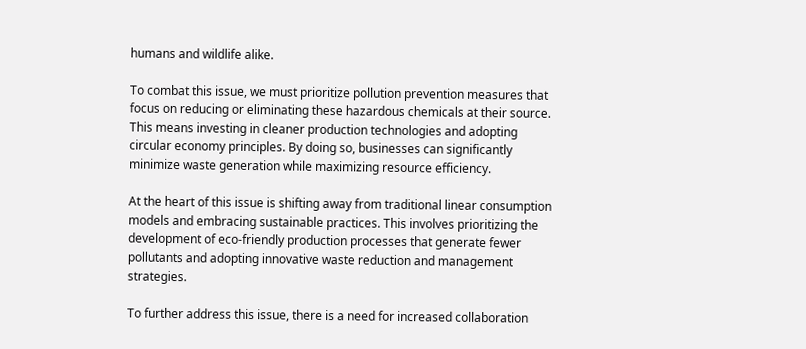humans and wildlife alike.

To combat this issue, we must prioritize pollution prevention measures that focus on reducing or eliminating these hazardous chemicals at their source. This means investing in cleaner production technologies and adopting circular economy principles. By doing so, businesses can significantly minimize waste generation while maximizing resource efficiency.

At the heart of this issue is shifting away from traditional linear consumption models and embracing sustainable practices. This involves prioritizing the development of eco-friendly production processes that generate fewer pollutants and adopting innovative waste reduction and management strategies.

To further address this issue, there is a need for increased collaboration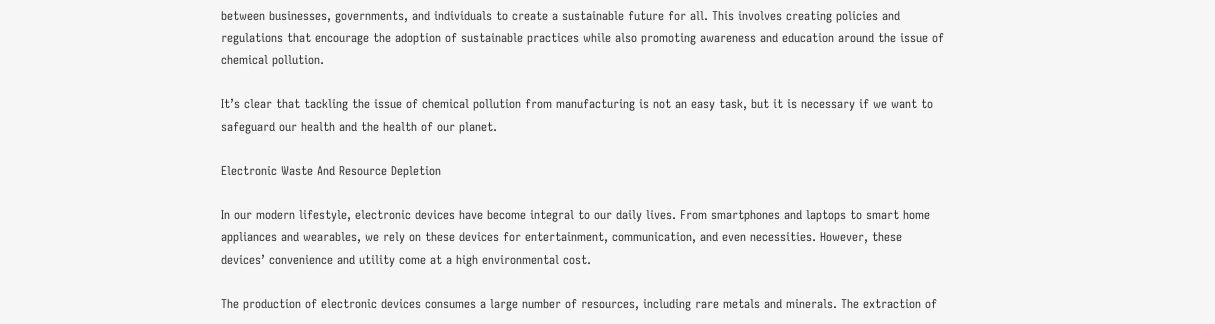between businesses, governments, and individuals to create a sustainable future for all. This involves creating policies and regulations that encourage the adoption of sustainable practices while also promoting awareness and education around the issue of chemical pollution.

It’s clear that tackling the issue of chemical pollution from manufacturing is not an easy task, but it is necessary if we want to safeguard our health and the health of our planet.

Electronic Waste And Resource Depletion

In our modern lifestyle, electronic devices have become integral to our daily lives. From smartphones and laptops to smart home appliances and wearables, we rely on these devices for entertainment, communication, and even necessities. However, these devices’ convenience and utility come at a high environmental cost.

The production of electronic devices consumes a large number of resources, including rare metals and minerals. The extraction of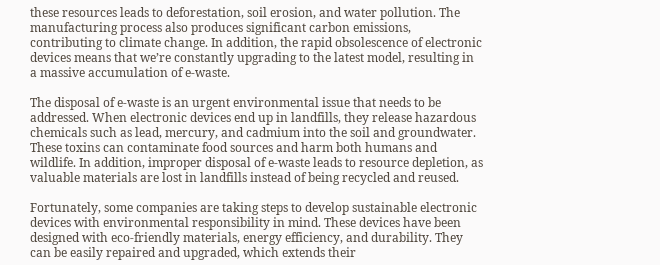these resources leads to deforestation, soil erosion, and water pollution. The manufacturing process also produces significant carbon emissions, contributing to climate change. In addition, the rapid obsolescence of electronic devices means that we’re constantly upgrading to the latest model, resulting in a massive accumulation of e-waste.

The disposal of e-waste is an urgent environmental issue that needs to be addressed. When electronic devices end up in landfills, they release hazardous chemicals such as lead, mercury, and cadmium into the soil and groundwater. These toxins can contaminate food sources and harm both humans and wildlife. In addition, improper disposal of e-waste leads to resource depletion, as valuable materials are lost in landfills instead of being recycled and reused.

Fortunately, some companies are taking steps to develop sustainable electronic devices with environmental responsibility in mind. These devices have been designed with eco-friendly materials, energy efficiency, and durability. They can be easily repaired and upgraded, which extends their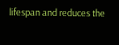lifespan and reduces the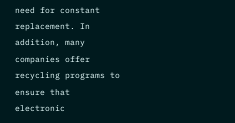need for constant replacement. In addition, many companies offer recycling programs to ensure that electronic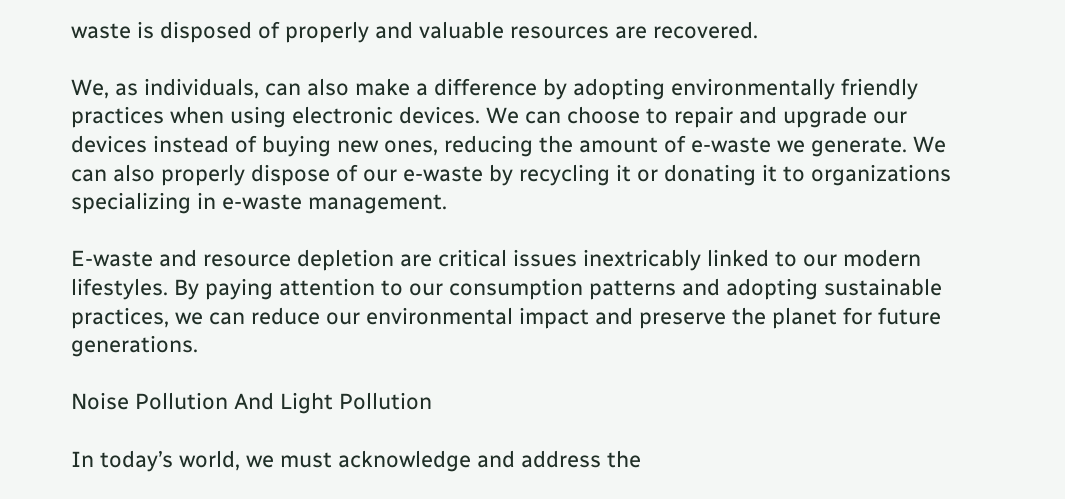waste is disposed of properly and valuable resources are recovered.

We, as individuals, can also make a difference by adopting environmentally friendly practices when using electronic devices. We can choose to repair and upgrade our devices instead of buying new ones, reducing the amount of e-waste we generate. We can also properly dispose of our e-waste by recycling it or donating it to organizations specializing in e-waste management.

E-waste and resource depletion are critical issues inextricably linked to our modern lifestyles. By paying attention to our consumption patterns and adopting sustainable practices, we can reduce our environmental impact and preserve the planet for future generations.

Noise Pollution And Light Pollution

In today’s world, we must acknowledge and address the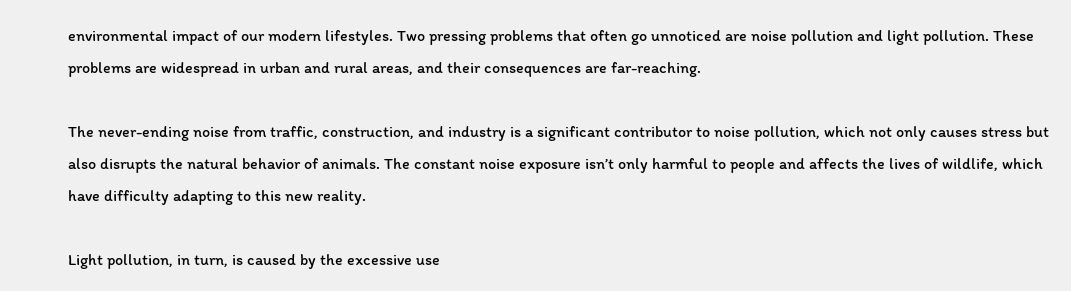environmental impact of our modern lifestyles. Two pressing problems that often go unnoticed are noise pollution and light pollution. These problems are widespread in urban and rural areas, and their consequences are far-reaching.

The never-ending noise from traffic, construction, and industry is a significant contributor to noise pollution, which not only causes stress but also disrupts the natural behavior of animals. The constant noise exposure isn’t only harmful to people and affects the lives of wildlife, which have difficulty adapting to this new reality.

Light pollution, in turn, is caused by the excessive use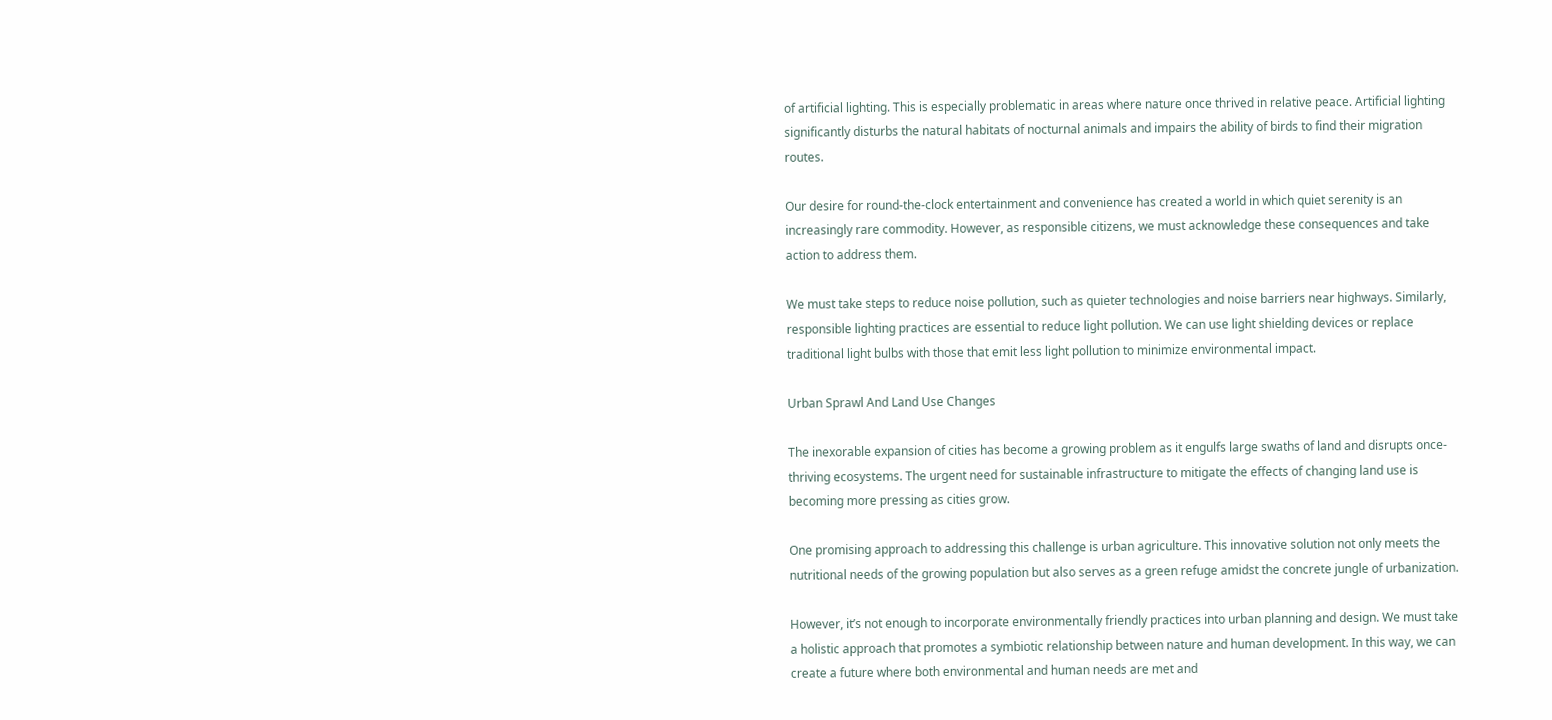of artificial lighting. This is especially problematic in areas where nature once thrived in relative peace. Artificial lighting significantly disturbs the natural habitats of nocturnal animals and impairs the ability of birds to find their migration routes.

Our desire for round-the-clock entertainment and convenience has created a world in which quiet serenity is an increasingly rare commodity. However, as responsible citizens, we must acknowledge these consequences and take action to address them.

We must take steps to reduce noise pollution, such as quieter technologies and noise barriers near highways. Similarly, responsible lighting practices are essential to reduce light pollution. We can use light shielding devices or replace traditional light bulbs with those that emit less light pollution to minimize environmental impact.

Urban Sprawl And Land Use Changes

The inexorable expansion of cities has become a growing problem as it engulfs large swaths of land and disrupts once-thriving ecosystems. The urgent need for sustainable infrastructure to mitigate the effects of changing land use is becoming more pressing as cities grow.

One promising approach to addressing this challenge is urban agriculture. This innovative solution not only meets the nutritional needs of the growing population but also serves as a green refuge amidst the concrete jungle of urbanization.

However, it’s not enough to incorporate environmentally friendly practices into urban planning and design. We must take a holistic approach that promotes a symbiotic relationship between nature and human development. In this way, we can create a future where both environmental and human needs are met and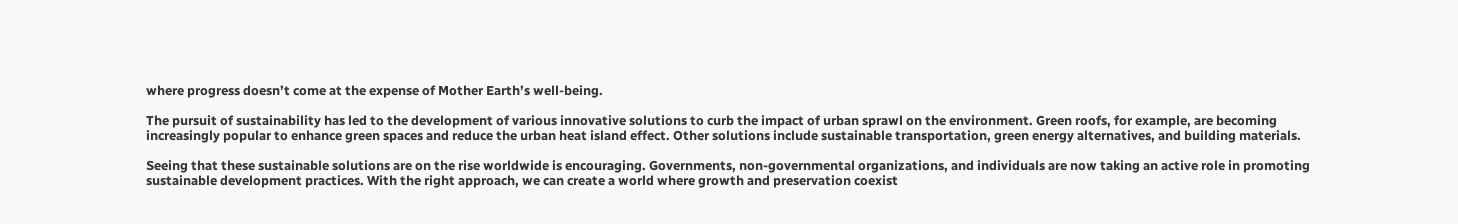where progress doesn’t come at the expense of Mother Earth’s well-being.

The pursuit of sustainability has led to the development of various innovative solutions to curb the impact of urban sprawl on the environment. Green roofs, for example, are becoming increasingly popular to enhance green spaces and reduce the urban heat island effect. Other solutions include sustainable transportation, green energy alternatives, and building materials.

Seeing that these sustainable solutions are on the rise worldwide is encouraging. Governments, non-governmental organizations, and individuals are now taking an active role in promoting sustainable development practices. With the right approach, we can create a world where growth and preservation coexist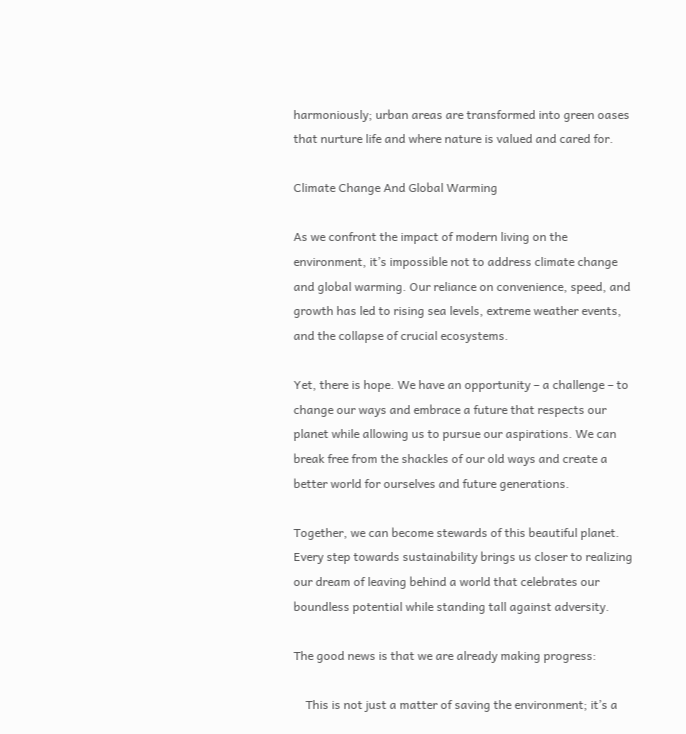harmoniously; urban areas are transformed into green oases that nurture life and where nature is valued and cared for.

Climate Change And Global Warming

As we confront the impact of modern living on the environment, it’s impossible not to address climate change and global warming. Our reliance on convenience, speed, and growth has led to rising sea levels, extreme weather events, and the collapse of crucial ecosystems.

Yet, there is hope. We have an opportunity – a challenge – to change our ways and embrace a future that respects our planet while allowing us to pursue our aspirations. We can break free from the shackles of our old ways and create a better world for ourselves and future generations.

Together, we can become stewards of this beautiful planet. Every step towards sustainability brings us closer to realizing our dream of leaving behind a world that celebrates our boundless potential while standing tall against adversity.

The good news is that we are already making progress:

    This is not just a matter of saving the environment; it’s a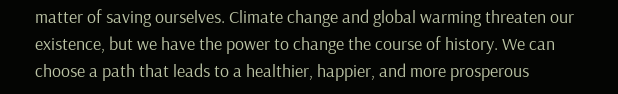matter of saving ourselves. Climate change and global warming threaten our existence, but we have the power to change the course of history. We can choose a path that leads to a healthier, happier, and more prosperous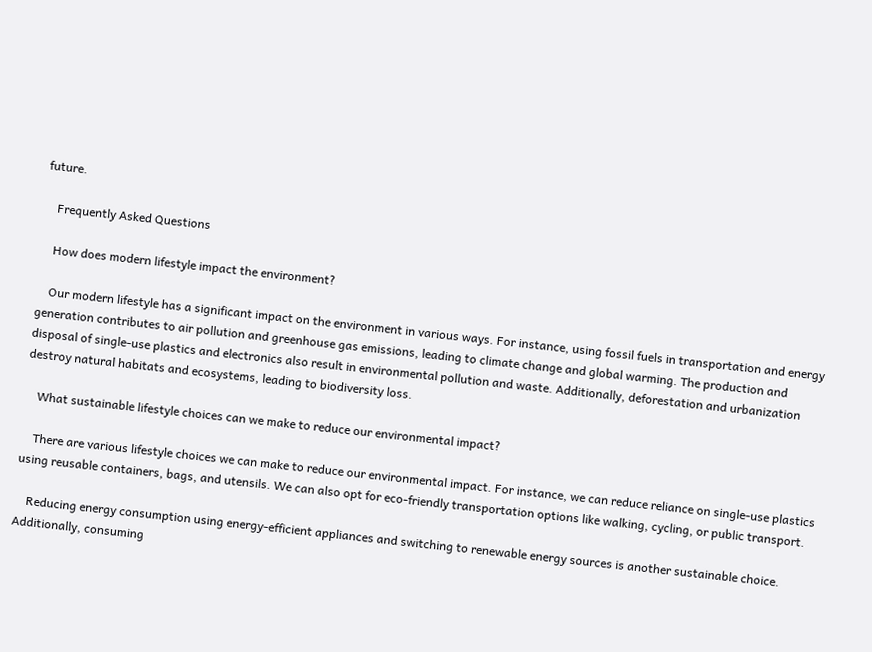future.

    Frequently Asked Questions

    How does modern lifestyle impact the environment?

    Our modern lifestyle has a significant impact on the environment in various ways. For instance, using fossil fuels in transportation and energy generation contributes to air pollution and greenhouse gas emissions, leading to climate change and global warming. The production and disposal of single-use plastics and electronics also result in environmental pollution and waste. Additionally, deforestation and urbanization destroy natural habitats and ecosystems, leading to biodiversity loss.

    What sustainable lifestyle choices can we make to reduce our environmental impact?

    There are various lifestyle choices we can make to reduce our environmental impact. For instance, we can reduce reliance on single-use plastics using reusable containers, bags, and utensils. We can also opt for eco-friendly transportation options like walking, cycling, or public transport.

    Reducing energy consumption using energy-efficient appliances and switching to renewable energy sources is another sustainable choice. Additionally, consuming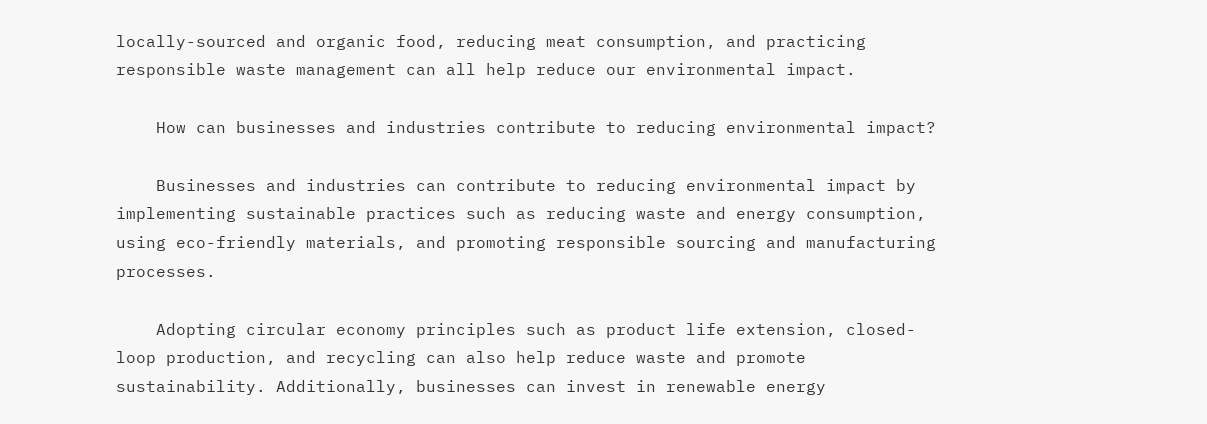locally-sourced and organic food, reducing meat consumption, and practicing responsible waste management can all help reduce our environmental impact.

    How can businesses and industries contribute to reducing environmental impact?

    Businesses and industries can contribute to reducing environmental impact by implementing sustainable practices such as reducing waste and energy consumption, using eco-friendly materials, and promoting responsible sourcing and manufacturing processes.

    Adopting circular economy principles such as product life extension, closed-loop production, and recycling can also help reduce waste and promote sustainability. Additionally, businesses can invest in renewable energy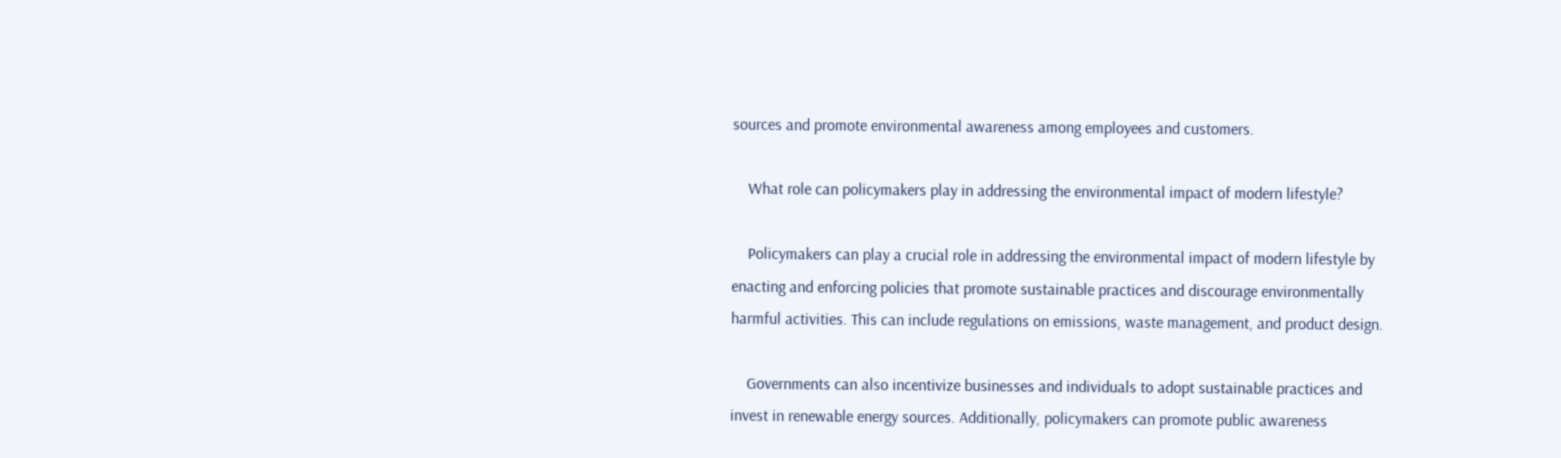sources and promote environmental awareness among employees and customers.

    What role can policymakers play in addressing the environmental impact of modern lifestyle?

    Policymakers can play a crucial role in addressing the environmental impact of modern lifestyle by enacting and enforcing policies that promote sustainable practices and discourage environmentally harmful activities. This can include regulations on emissions, waste management, and product design.

    Governments can also incentivize businesses and individuals to adopt sustainable practices and invest in renewable energy sources. Additionally, policymakers can promote public awareness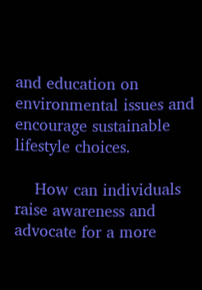and education on environmental issues and encourage sustainable lifestyle choices.

    How can individuals raise awareness and advocate for a more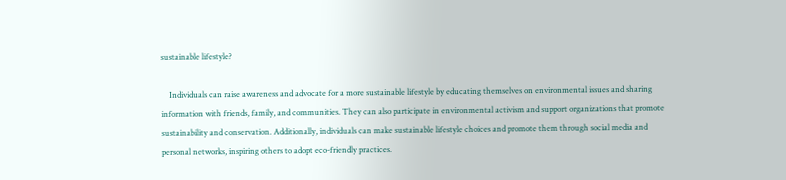sustainable lifestyle?

    Individuals can raise awareness and advocate for a more sustainable lifestyle by educating themselves on environmental issues and sharing information with friends, family, and communities. They can also participate in environmental activism and support organizations that promote sustainability and conservation. Additionally, individuals can make sustainable lifestyle choices and promote them through social media and personal networks, inspiring others to adopt eco-friendly practices.